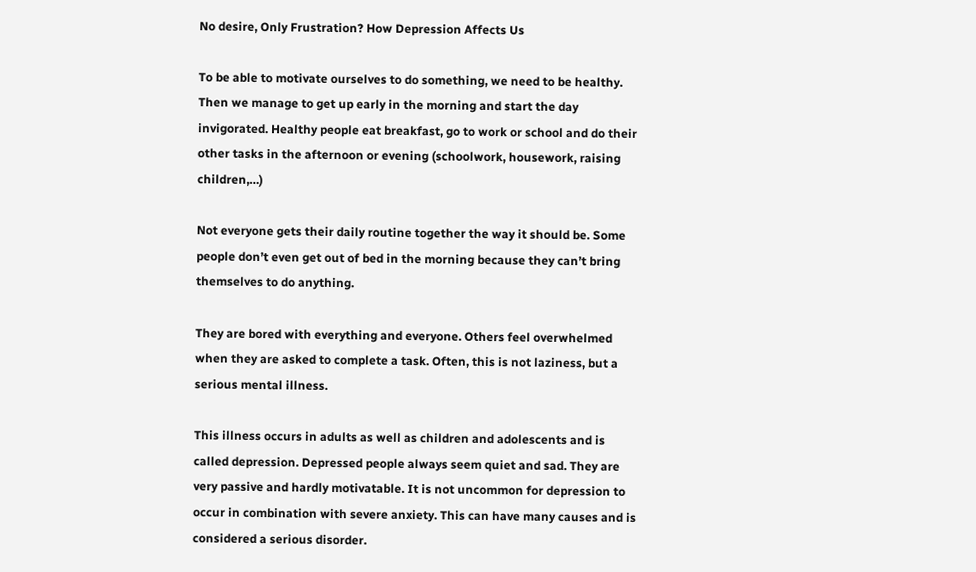No desire, Only Frustration? How Depression Affects Us

To be able to motivate ourselves to do something, we need to be healthy. Then we manage to get up early in the morning and start the day invigorated. Healthy people eat breakfast, go to work or school and do their other tasks in the afternoon or evening (schoolwork, housework, raising children,…)

Not everyone gets their daily routine together the way it should be. Some people don’t even get out of bed in the morning because they can’t bring themselves to do anything.

They are bored with everything and everyone. Others feel overwhelmed when they are asked to complete a task. Often, this is not laziness, but a serious mental illness.

This illness occurs in adults as well as children and adolescents and is called depression. Depressed people always seem quiet and sad. They are very passive and hardly motivatable. It is not uncommon for depression to occur in combination with severe anxiety. This can have many causes and is considered a serious disorder.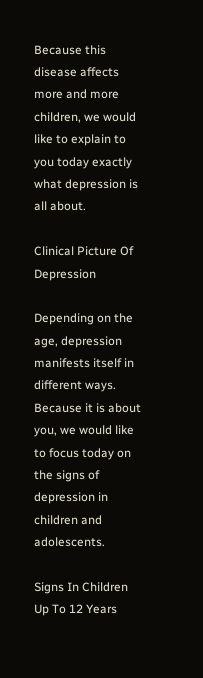Because this disease affects more and more children, we would like to explain to you today exactly what depression is all about.

Clinical Picture Of Depression

Depending on the age, depression manifests itself in different ways. Because it is about you, we would like to focus today on the signs of depression in children and adolescents.

Signs In Children Up To 12 Years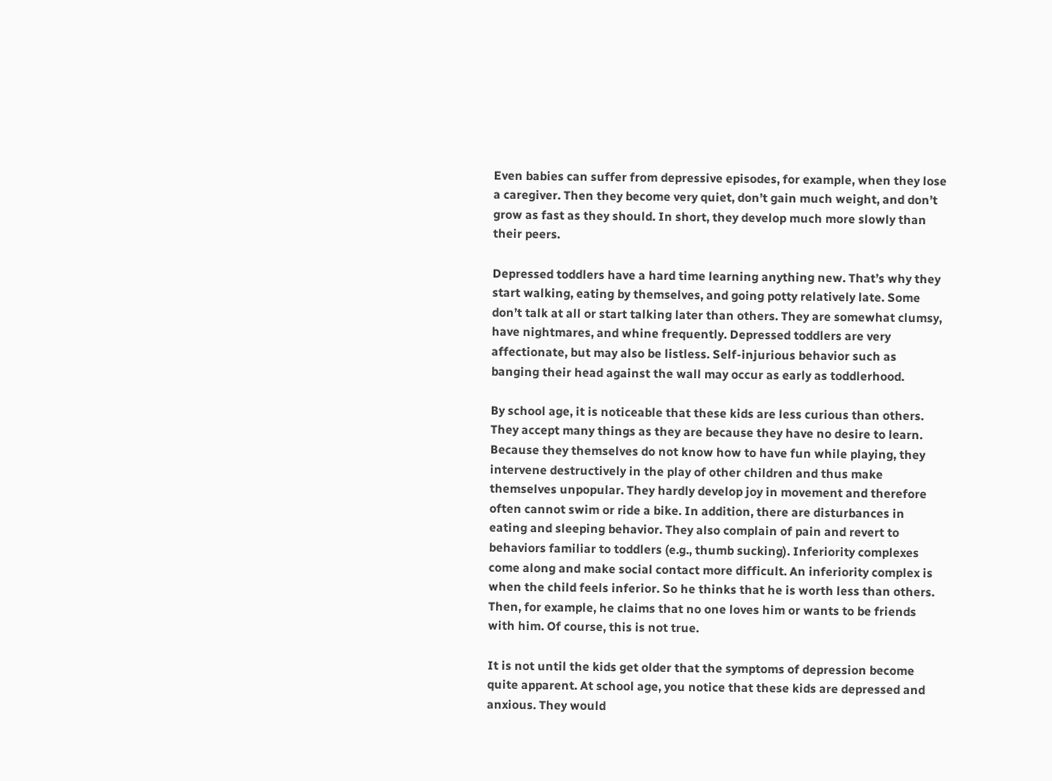Even babies can suffer from depressive episodes, for example, when they lose a caregiver. Then they become very quiet, don’t gain much weight, and don’t grow as fast as they should. In short, they develop much more slowly than their peers.

Depressed toddlers have a hard time learning anything new. That’s why they start walking, eating by themselves, and going potty relatively late. Some don’t talk at all or start talking later than others. They are somewhat clumsy, have nightmares, and whine frequently. Depressed toddlers are very affectionate, but may also be listless. Self-injurious behavior such as banging their head against the wall may occur as early as toddlerhood.

By school age, it is noticeable that these kids are less curious than others. They accept many things as they are because they have no desire to learn. Because they themselves do not know how to have fun while playing, they intervene destructively in the play of other children and thus make themselves unpopular. They hardly develop joy in movement and therefore often cannot swim or ride a bike. In addition, there are disturbances in eating and sleeping behavior. They also complain of pain and revert to behaviors familiar to toddlers (e.g., thumb sucking). Inferiority complexes come along and make social contact more difficult. An inferiority complex is when the child feels inferior. So he thinks that he is worth less than others. Then, for example, he claims that no one loves him or wants to be friends with him. Of course, this is not true.

It is not until the kids get older that the symptoms of depression become quite apparent. At school age, you notice that these kids are depressed and anxious. They would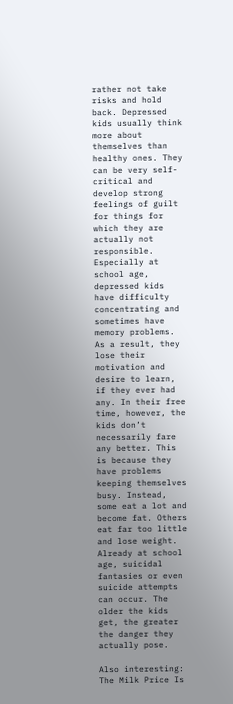rather not take risks and hold back. Depressed kids usually think more about themselves than healthy ones. They can be very self-critical and develop strong feelings of guilt for things for which they are actually not responsible. Especially at school age, depressed kids have difficulty concentrating and sometimes have memory problems. As a result, they lose their motivation and desire to learn, if they ever had any. In their free time, however, the kids don’t necessarily fare any better. This is because they have problems keeping themselves busy. Instead, some eat a lot and become fat. Others eat far too little and lose weight. Already at school age, suicidal fantasies or even suicide attempts can occur. The older the kids get, the greater the danger they actually pose.

Also interesting:
The Milk Price Is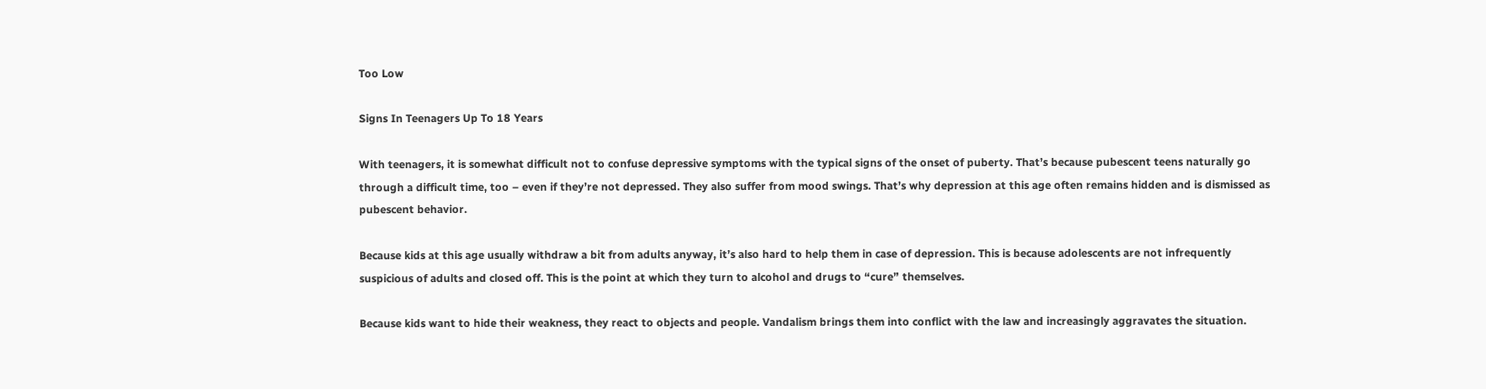Too Low

Signs In Teenagers Up To 18 Years

With teenagers, it is somewhat difficult not to confuse depressive symptoms with the typical signs of the onset of puberty. That’s because pubescent teens naturally go through a difficult time, too – even if they’re not depressed. They also suffer from mood swings. That’s why depression at this age often remains hidden and is dismissed as pubescent behavior.

Because kids at this age usually withdraw a bit from adults anyway, it’s also hard to help them in case of depression. This is because adolescents are not infrequently suspicious of adults and closed off. This is the point at which they turn to alcohol and drugs to “cure” themselves.

Because kids want to hide their weakness, they react to objects and people. Vandalism brings them into conflict with the law and increasingly aggravates the situation.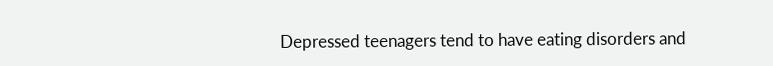Depressed teenagers tend to have eating disorders and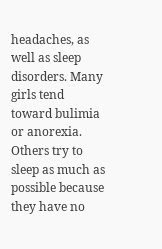headaches, as well as sleep disorders. Many girls tend toward bulimia or anorexia. Others try to sleep as much as possible because they have no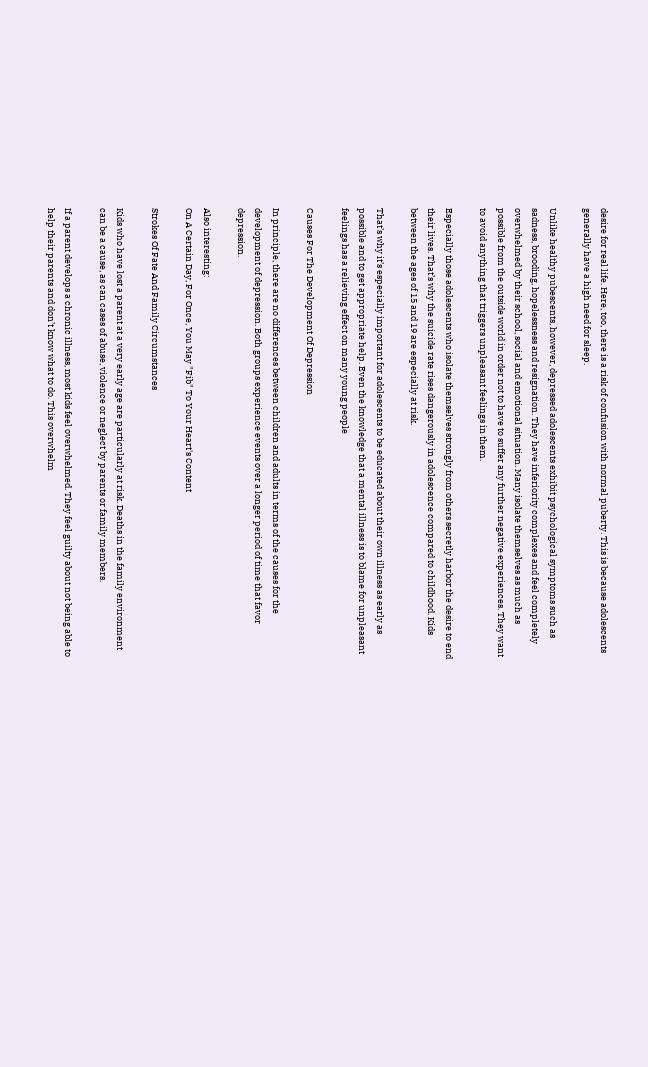desire for real life. Here, too, there is a risk of confusion with normal puberty. This is because adolescents generally have a high need for sleep.

Unlike healthy pubescents, however, depressed adolescents exhibit psychological symptoms such as sadness, brooding, hopelessness and resignation. They have inferiority complexes and feel completely overwhelmed by their school, social and emotional situation. Many isolate themselves as much as possible from the outside world in order not to have to suffer any further negative experiences. They want to avoid anything that triggers unpleasant feelings in them.

Especially those adolescents who isolate themselves strongly from others secretly harbor the desire to end their lives. That’s why the suicide rate rises dangerously in adolescence compared to childhood. Kids between the ages of 15 and 19 are especially at risk.

That’s why it’s especially important for adolescents to be educated about their own illness as early as possible and to get appropriate help. Even the knowledge that a mental illness is to blame for unpleasant feelings has a relieving effect on many young people

Causes For The Development Of Depression

In principle, there are no differences between children and adults in terms of the causes for the development of depression. Both groups experience events over a longer period of time that favor depression.

Also interesting:
On A Certain Day, For Once, You May "Fib" To Your Heart's Content

Strokes Of Fate And Family Circumstances

Kids who have lost a parent at a very early age are particularly at risk. Deaths in the family environment can be a cause, as can cases of abuse, violence or neglect by parents or family members.

If a parent develops a chronic illness, most kids feel overwhelmed. They feel guilty about not being able to help their parents and don’t know what to do. This overwhelm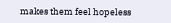makes them feel hopeless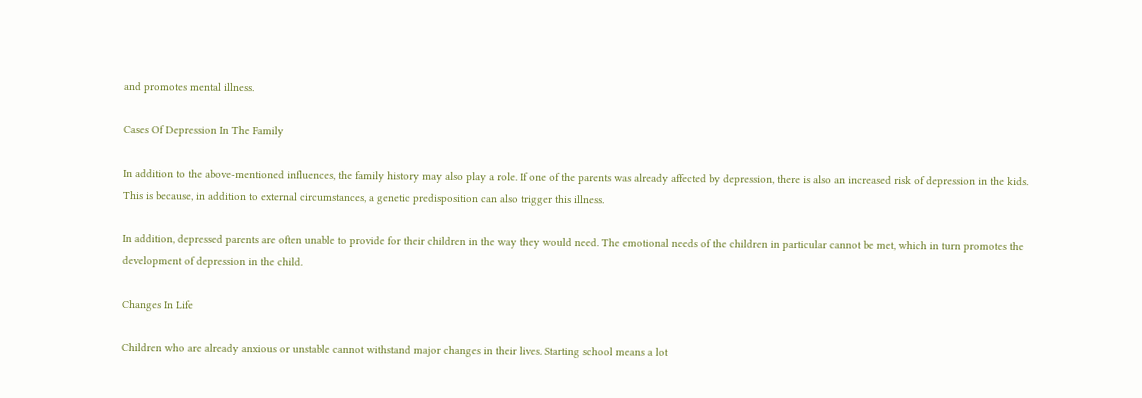and promotes mental illness.

Cases Of Depression In The Family

In addition to the above-mentioned influences, the family history may also play a role. If one of the parents was already affected by depression, there is also an increased risk of depression in the kids. This is because, in addition to external circumstances, a genetic predisposition can also trigger this illness.

In addition, depressed parents are often unable to provide for their children in the way they would need. The emotional needs of the children in particular cannot be met, which in turn promotes the development of depression in the child.

Changes In Life

Children who are already anxious or unstable cannot withstand major changes in their lives. Starting school means a lot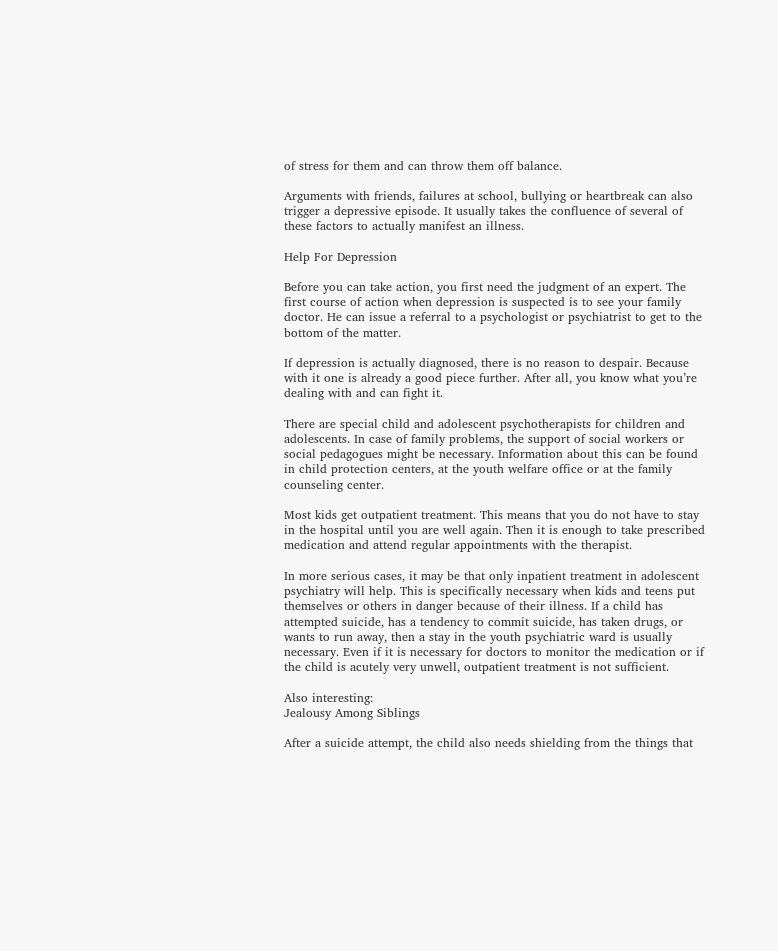of stress for them and can throw them off balance.

Arguments with friends, failures at school, bullying or heartbreak can also trigger a depressive episode. It usually takes the confluence of several of these factors to actually manifest an illness.

Help For Depression

Before you can take action, you first need the judgment of an expert. The first course of action when depression is suspected is to see your family doctor. He can issue a referral to a psychologist or psychiatrist to get to the bottom of the matter.

If depression is actually diagnosed, there is no reason to despair. Because with it one is already a good piece further. After all, you know what you’re dealing with and can fight it.

There are special child and adolescent psychotherapists for children and adolescents. In case of family problems, the support of social workers or social pedagogues might be necessary. Information about this can be found in child protection centers, at the youth welfare office or at the family counseling center.

Most kids get outpatient treatment. This means that you do not have to stay in the hospital until you are well again. Then it is enough to take prescribed medication and attend regular appointments with the therapist.

In more serious cases, it may be that only inpatient treatment in adolescent psychiatry will help. This is specifically necessary when kids and teens put themselves or others in danger because of their illness. If a child has attempted suicide, has a tendency to commit suicide, has taken drugs, or wants to run away, then a stay in the youth psychiatric ward is usually necessary. Even if it is necessary for doctors to monitor the medication or if the child is acutely very unwell, outpatient treatment is not sufficient.

Also interesting:
Jealousy Among Siblings

After a suicide attempt, the child also needs shielding from the things that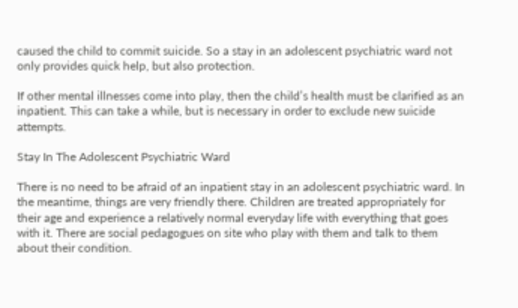caused the child to commit suicide. So a stay in an adolescent psychiatric ward not only provides quick help, but also protection.

If other mental illnesses come into play, then the child’s health must be clarified as an inpatient. This can take a while, but is necessary in order to exclude new suicide attempts.

Stay In The Adolescent Psychiatric Ward

There is no need to be afraid of an inpatient stay in an adolescent psychiatric ward. In the meantime, things are very friendly there. Children are treated appropriately for their age and experience a relatively normal everyday life with everything that goes with it. There are social pedagogues on site who play with them and talk to them about their condition.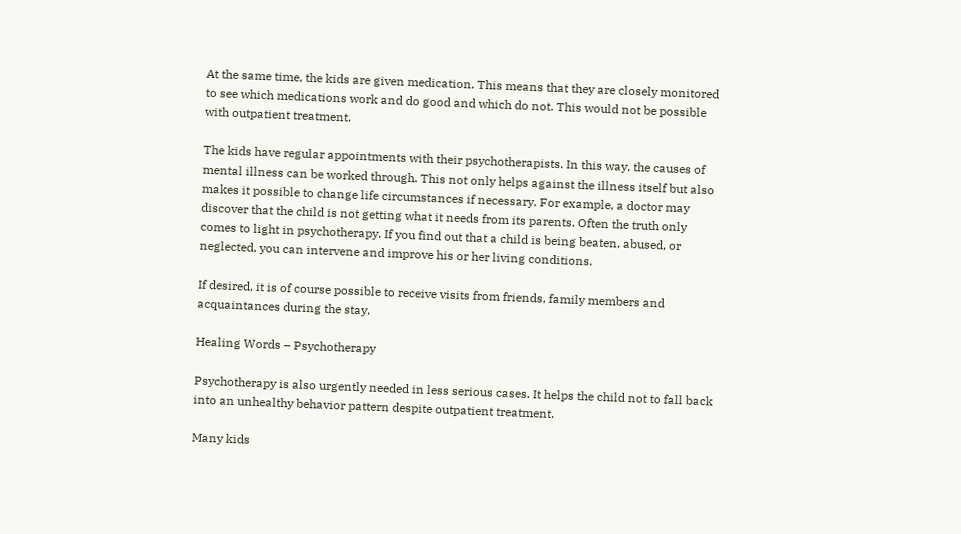At the same time, the kids are given medication. This means that they are closely monitored to see which medications work and do good and which do not. This would not be possible with outpatient treatment.

The kids have regular appointments with their psychotherapists. In this way, the causes of mental illness can be worked through. This not only helps against the illness itself but also makes it possible to change life circumstances if necessary. For example, a doctor may discover that the child is not getting what it needs from its parents. Often the truth only comes to light in psychotherapy. If you find out that a child is being beaten, abused, or neglected, you can intervene and improve his or her living conditions.

If desired, it is of course possible to receive visits from friends, family members and acquaintances during the stay.

Healing Words – Psychotherapy

Psychotherapy is also urgently needed in less serious cases. It helps the child not to fall back into an unhealthy behavior pattern despite outpatient treatment.

Many kids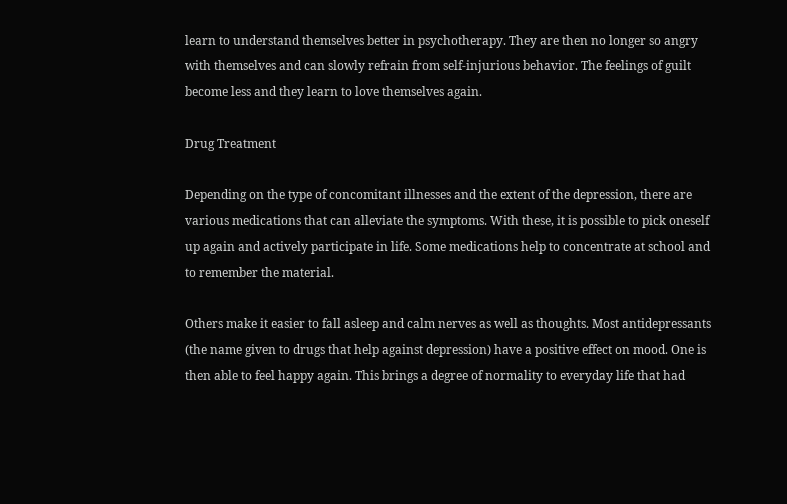learn to understand themselves better in psychotherapy. They are then no longer so angry with themselves and can slowly refrain from self-injurious behavior. The feelings of guilt become less and they learn to love themselves again.

Drug Treatment

Depending on the type of concomitant illnesses and the extent of the depression, there are various medications that can alleviate the symptoms. With these, it is possible to pick oneself up again and actively participate in life. Some medications help to concentrate at school and to remember the material.

Others make it easier to fall asleep and calm nerves as well as thoughts. Most antidepressants (the name given to drugs that help against depression) have a positive effect on mood. One is then able to feel happy again. This brings a degree of normality to everyday life that had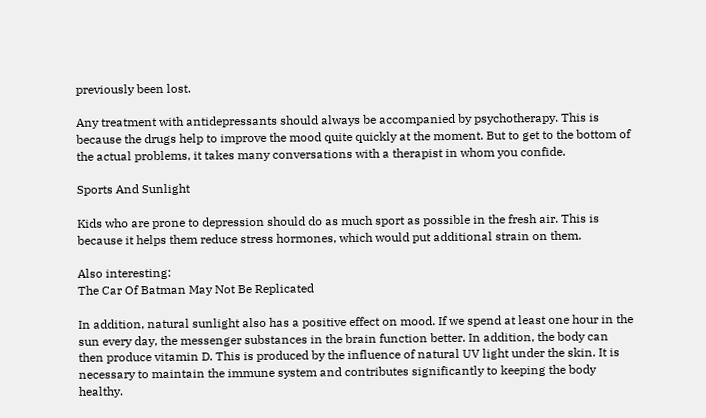previously been lost.

Any treatment with antidepressants should always be accompanied by psychotherapy. This is because the drugs help to improve the mood quite quickly at the moment. But to get to the bottom of the actual problems, it takes many conversations with a therapist in whom you confide.

Sports And Sunlight

Kids who are prone to depression should do as much sport as possible in the fresh air. This is because it helps them reduce stress hormones, which would put additional strain on them.

Also interesting:
The Car Of Batman May Not Be Replicated

In addition, natural sunlight also has a positive effect on mood. If we spend at least one hour in the sun every day, the messenger substances in the brain function better. In addition, the body can then produce vitamin D. This is produced by the influence of natural UV light under the skin. It is necessary to maintain the immune system and contributes significantly to keeping the body healthy.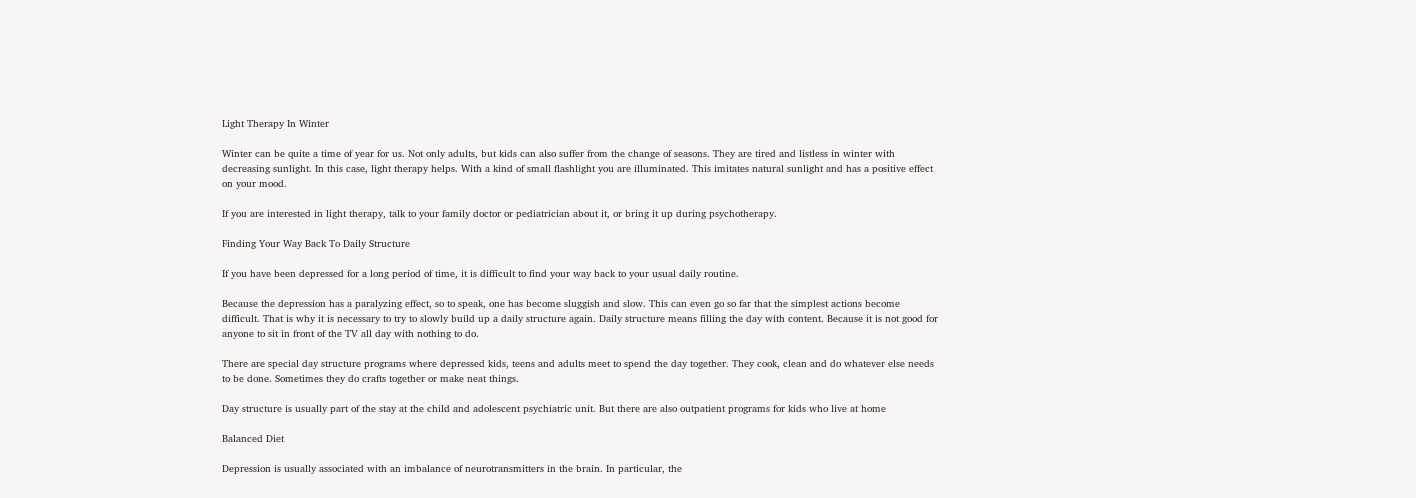Light Therapy In Winter

Winter can be quite a time of year for us. Not only adults, but kids can also suffer from the change of seasons. They are tired and listless in winter with decreasing sunlight. In this case, light therapy helps. With a kind of small flashlight you are illuminated. This imitates natural sunlight and has a positive effect on your mood.

If you are interested in light therapy, talk to your family doctor or pediatrician about it, or bring it up during psychotherapy.

Finding Your Way Back To Daily Structure

If you have been depressed for a long period of time, it is difficult to find your way back to your usual daily routine.

Because the depression has a paralyzing effect, so to speak, one has become sluggish and slow. This can even go so far that the simplest actions become difficult. That is why it is necessary to try to slowly build up a daily structure again. Daily structure means filling the day with content. Because it is not good for anyone to sit in front of the TV all day with nothing to do.

There are special day structure programs where depressed kids, teens and adults meet to spend the day together. They cook, clean and do whatever else needs to be done. Sometimes they do crafts together or make neat things.

Day structure is usually part of the stay at the child and adolescent psychiatric unit. But there are also outpatient programs for kids who live at home

Balanced Diet

Depression is usually associated with an imbalance of neurotransmitters in the brain. In particular, the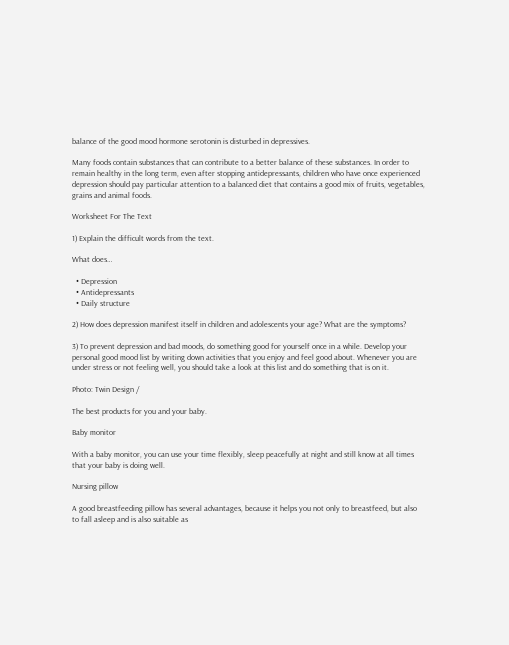balance of the good mood hormone serotonin is disturbed in depressives.

Many foods contain substances that can contribute to a better balance of these substances. In order to remain healthy in the long term, even after stopping antidepressants, children who have once experienced depression should pay particular attention to a balanced diet that contains a good mix of fruits, vegetables, grains and animal foods.

Worksheet For The Text

1) Explain the difficult words from the text.

What does…

  • Depression
  • Antidepressants
  • Daily structure

2) How does depression manifest itself in children and adolescents your age? What are the symptoms?

3) To prevent depression and bad moods, do something good for yourself once in a while. Develop your personal good mood list by writing down activities that you enjoy and feel good about. Whenever you are under stress or not feeling well, you should take a look at this list and do something that is on it.

Photo: Twin Design /

The best products for you and your baby.

Baby monitor

With a baby monitor, you can use your time flexibly, sleep peacefully at night and still know at all times that your baby is doing well.

Nursing pillow

A good breastfeeding pillow has several advantages, because it helps you not only to breastfeed, but also to fall asleep and is also suitable as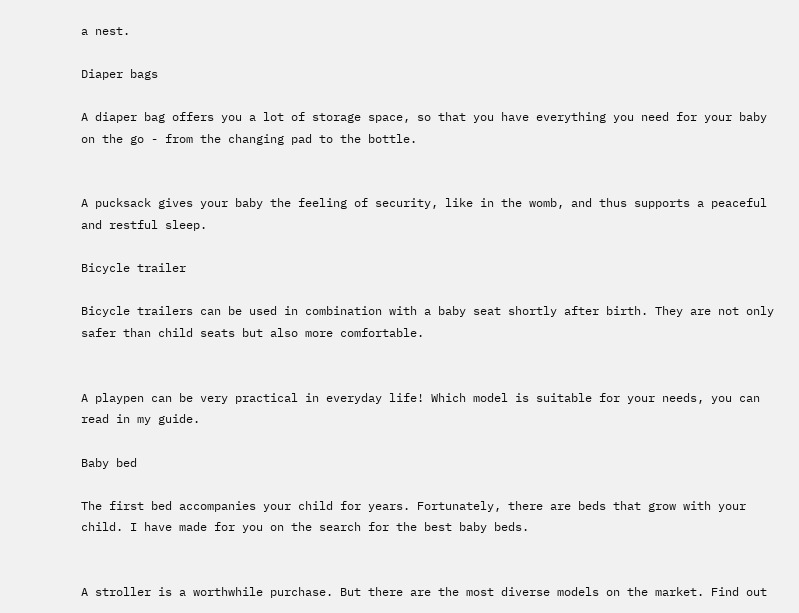a nest.

Diaper bags

A diaper bag offers you a lot of storage space, so that you have everything you need for your baby on the go - from the changing pad to the bottle.


A pucksack gives your baby the feeling of security, like in the womb, and thus supports a peaceful and restful sleep.

Bicycle trailer

Bicycle trailers can be used in combination with a baby seat shortly after birth. They are not only safer than child seats but also more comfortable.


A playpen can be very practical in everyday life! Which model is suitable for your needs, you can read in my guide.

Baby bed

The first bed accompanies your child for years. Fortunately, there are beds that grow with your child. I have made for you on the search for the best baby beds.


A stroller is a worthwhile purchase. But there are the most diverse models on the market. Find out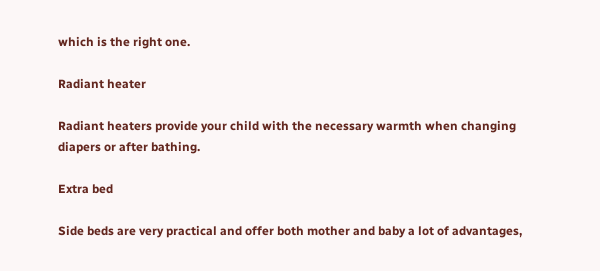which is the right one.

Radiant heater

Radiant heaters provide your child with the necessary warmth when changing diapers or after bathing.

Extra bed

Side beds are very practical and offer both mother and baby a lot of advantages,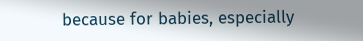because for babies, especially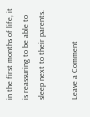in the first months of life, it is reassuring to be able to sleep next to their parents.

Leave a Comment